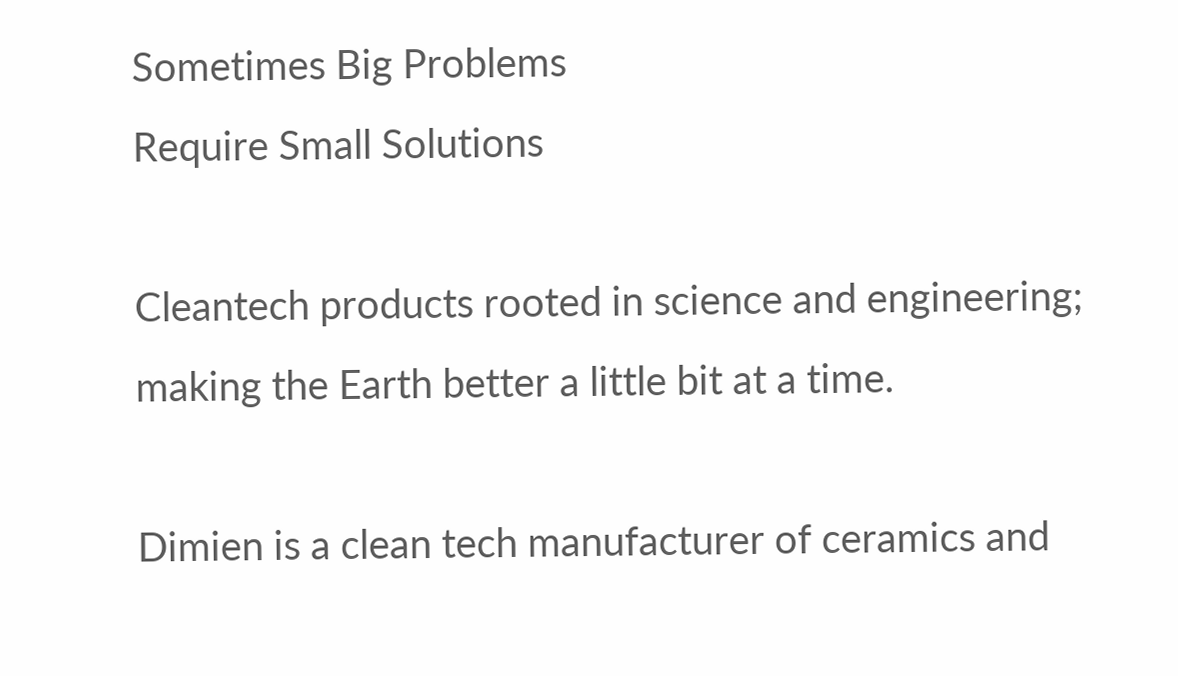Sometimes Big Problems
Require Small Solutions

Cleantech products rooted in science and engineering; making the Earth better a little bit at a time.

Dimien is a clean tech manufacturer of ceramics and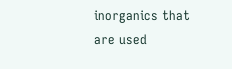inorganics that are used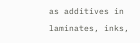as additives in laminates, inks,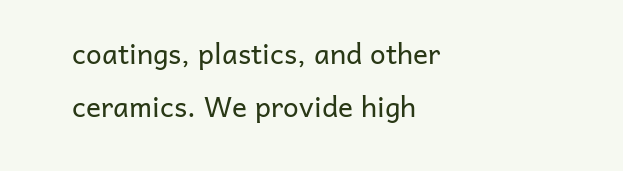coatings, plastics, and other ceramics. We provide high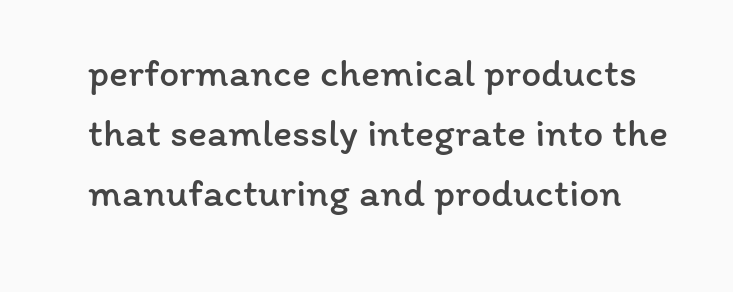performance chemical products that seamlessly integrate into the manufacturing and production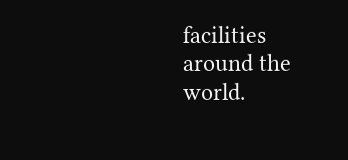facilities around the world.